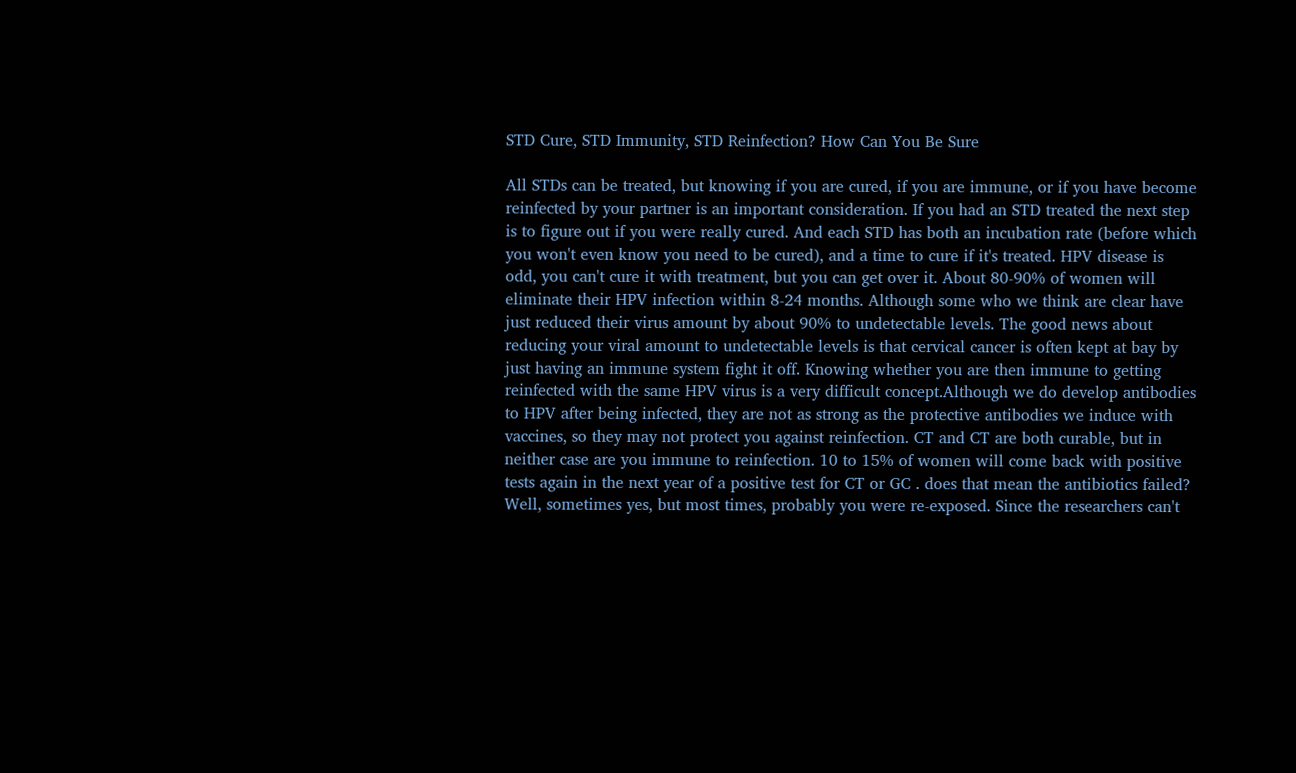STD Cure, STD Immunity, STD Reinfection? How Can You Be Sure

All STDs can be treated, but knowing if you are cured, if you are immune, or if you have become reinfected by your partner is an important consideration. If you had an STD treated the next step is to figure out if you were really cured. And each STD has both an incubation rate (before which you won't even know you need to be cured), and a time to cure if it's treated. HPV disease is odd, you can't cure it with treatment, but you can get over it. About 80-90% of women will eliminate their HPV infection within 8-24 months. Although some who we think are clear have just reduced their virus amount by about 90% to undetectable levels. The good news about reducing your viral amount to undetectable levels is that cervical cancer is often kept at bay by just having an immune system fight it off. Knowing whether you are then immune to getting reinfected with the same HPV virus is a very difficult concept.Although we do develop antibodies to HPV after being infected, they are not as strong as the protective antibodies we induce with vaccines, so they may not protect you against reinfection. CT and CT are both curable, but in neither case are you immune to reinfection. 10 to 15% of women will come back with positive tests again in the next year of a positive test for CT or GC . does that mean the antibiotics failed? Well, sometimes yes, but most times, probably you were re-exposed. Since the researchers can't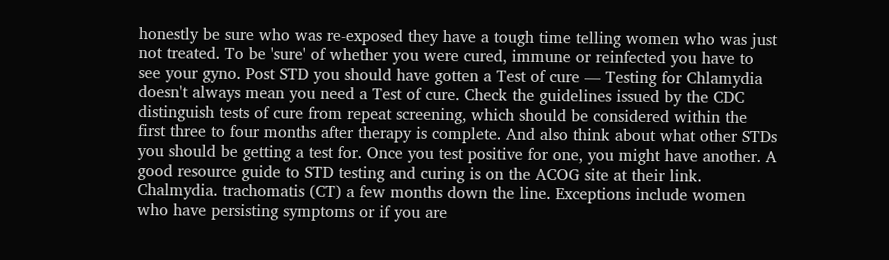honestly be sure who was re-exposed they have a tough time telling women who was just not treated. To be 'sure' of whether you were cured, immune or reinfected you have to see your gyno. Post STD you should have gotten a Test of cure — Testing for Chlamydia doesn't always mean you need a Test of cure. Check the guidelines issued by the CDC distinguish tests of cure from repeat screening, which should be considered within the first three to four months after therapy is complete. And also think about what other STDs you should be getting a test for. Once you test positive for one, you might have another. A good resource guide to STD testing and curing is on the ACOG site at their link.
Chalmydia. trachomatis (CT) a few months down the line. Exceptions include women who have persisting symptoms or if you are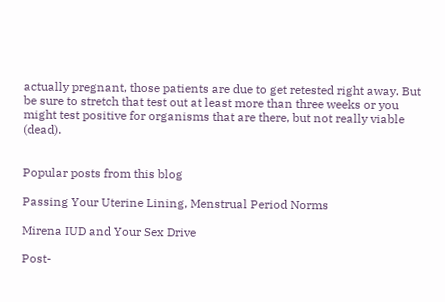actually pregnant, those patients are due to get retested right away. But be sure to stretch that test out at least more than three weeks or you might test positive for organisms that are there, but not really viable (dead).


Popular posts from this blog

Passing Your Uterine Lining, Menstrual Period Norms

Mirena IUD and Your Sex Drive

Post-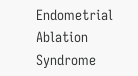Endometrial Ablation Syndrome